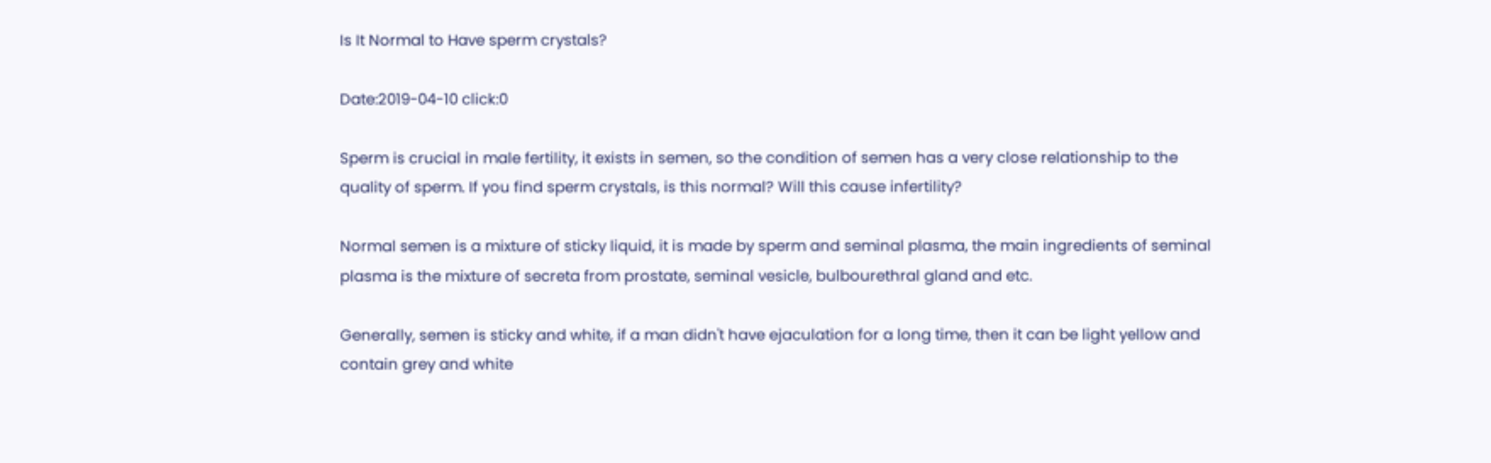Is It Normal to Have sperm crystals?

Date:2019-04-10 click:0

Sperm is crucial in male fertility, it exists in semen, so the condition of semen has a very close relationship to the quality of sperm. If you find sperm crystals, is this normal? Will this cause infertility?

Normal semen is a mixture of sticky liquid, it is made by sperm and seminal plasma, the main ingredients of seminal plasma is the mixture of secreta from prostate, seminal vesicle, bulbourethral gland and etc.

Generally, semen is sticky and white, if a man didn't have ejaculation for a long time, then it can be light yellow and contain grey and white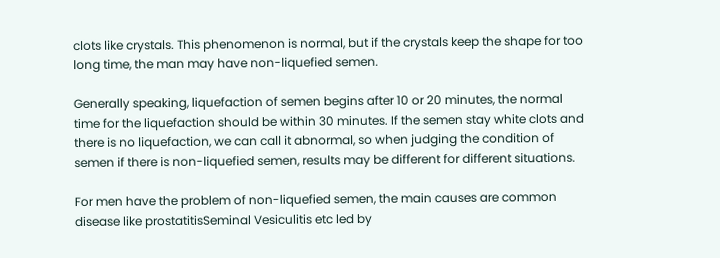clots like crystals. This phenomenon is normal, but if the crystals keep the shape for too long time, the man may have non-liquefied semen.

Generally speaking, liquefaction of semen begins after 10 or 20 minutes, the normal time for the liquefaction should be within 30 minutes. If the semen stay white clots and there is no liquefaction, we can call it abnormal, so when judging the condition of semen if there is non-liquefied semen, results may be different for different situations.

For men have the problem of non-liquefied semen, the main causes are common disease like prostatitisSeminal Vesiculitis etc led by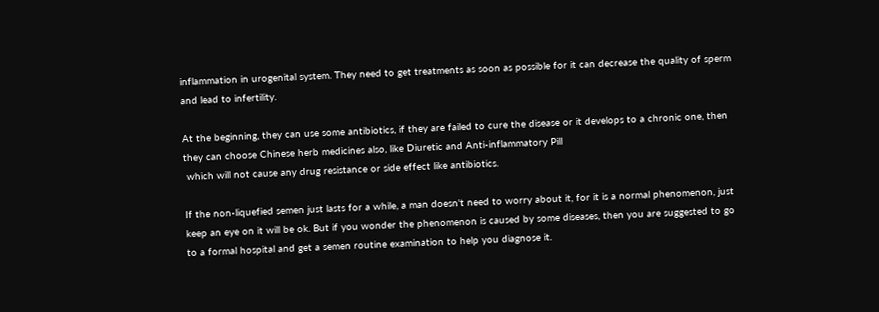inflammation in urogenital system. They need to get treatments as soon as possible for it can decrease the quality of sperm and lead to infertility.

At the beginning, they can use some antibiotics, if they are failed to cure the disease or it develops to a chronic one, then they can choose Chinese herb medicines also, like Diuretic and Anti-inflammatory Pill
 which will not cause any drug resistance or side effect like antibiotics.

If the non-liquefied semen just lasts for a while, a man doesn't need to worry about it, for it is a normal phenomenon, just keep an eye on it will be ok. But if you wonder the phenomenon is caused by some diseases, then you are suggested to go to a formal hospital and get a semen routine examination to help you diagnose it.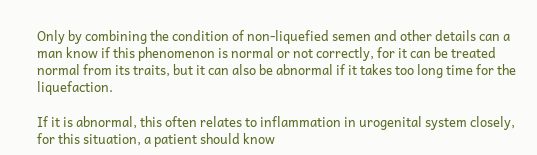Only by combining the condition of non-liquefied semen and other details can a man know if this phenomenon is normal or not correctly, for it can be treated normal from its traits, but it can also be abnormal if it takes too long time for the liquefaction.

If it is abnormal, this often relates to inflammation in urogenital system closely, for this situation, a patient should know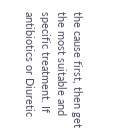the cause first, then get the most suitable and specific treatment. If antibiotics or Diuretic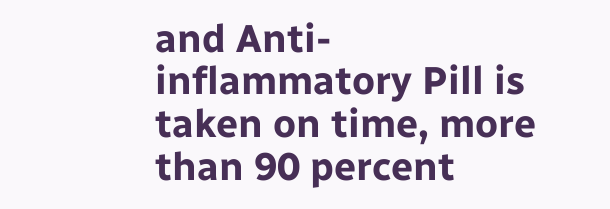and Anti-inflammatory Pill is taken on time, more than 90 percent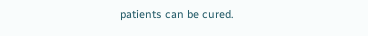patients can be cured.